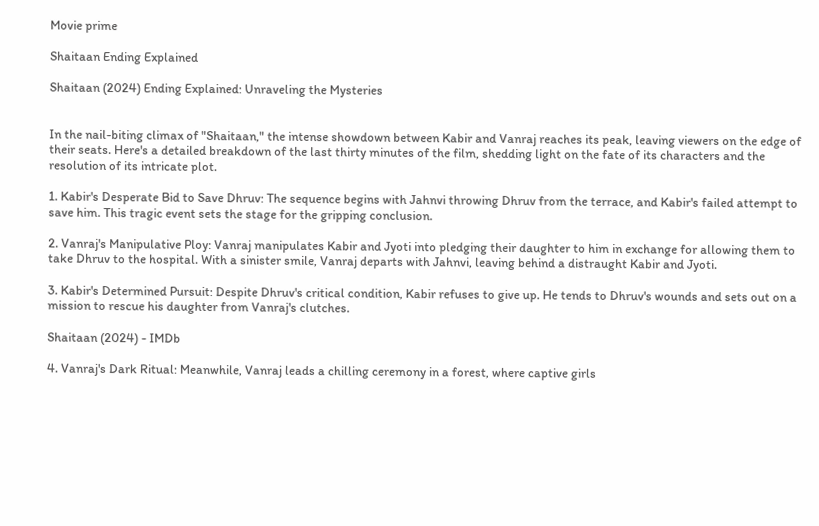Movie prime

Shaitaan Ending Explained

Shaitaan (2024) Ending Explained: Unraveling the Mysteries


In the nail-biting climax of "Shaitaan," the intense showdown between Kabir and Vanraj reaches its peak, leaving viewers on the edge of their seats. Here's a detailed breakdown of the last thirty minutes of the film, shedding light on the fate of its characters and the resolution of its intricate plot.

1. Kabir's Desperate Bid to Save Dhruv: The sequence begins with Jahnvi throwing Dhruv from the terrace, and Kabir's failed attempt to save him. This tragic event sets the stage for the gripping conclusion.

2. Vanraj's Manipulative Ploy: Vanraj manipulates Kabir and Jyoti into pledging their daughter to him in exchange for allowing them to take Dhruv to the hospital. With a sinister smile, Vanraj departs with Jahnvi, leaving behind a distraught Kabir and Jyoti.

3. Kabir's Determined Pursuit: Despite Dhruv's critical condition, Kabir refuses to give up. He tends to Dhruv's wounds and sets out on a mission to rescue his daughter from Vanraj's clutches.

Shaitaan (2024) - IMDb

4. Vanraj's Dark Ritual: Meanwhile, Vanraj leads a chilling ceremony in a forest, where captive girls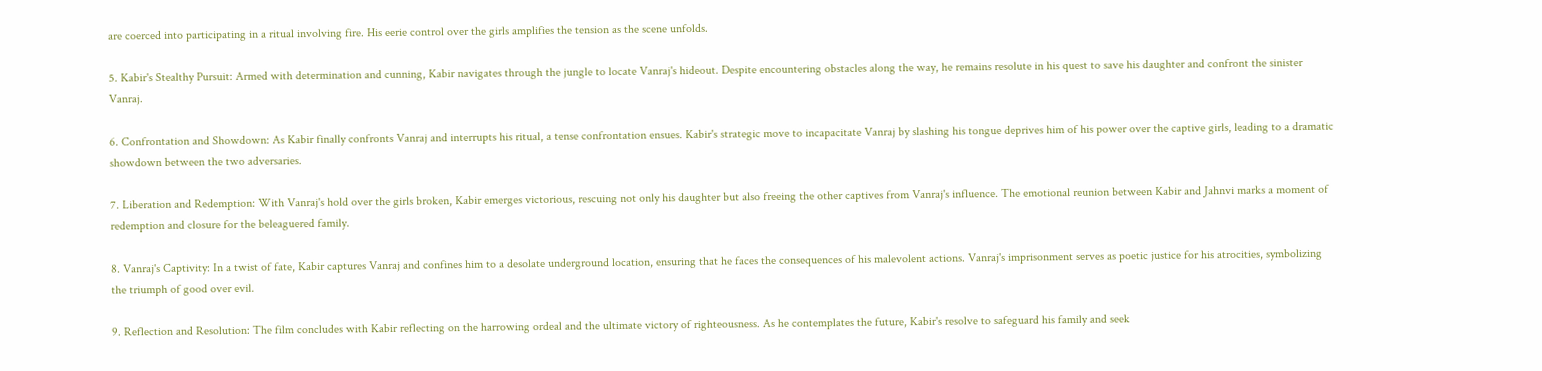are coerced into participating in a ritual involving fire. His eerie control over the girls amplifies the tension as the scene unfolds.

5. Kabir's Stealthy Pursuit: Armed with determination and cunning, Kabir navigates through the jungle to locate Vanraj's hideout. Despite encountering obstacles along the way, he remains resolute in his quest to save his daughter and confront the sinister Vanraj.

6. Confrontation and Showdown: As Kabir finally confronts Vanraj and interrupts his ritual, a tense confrontation ensues. Kabir's strategic move to incapacitate Vanraj by slashing his tongue deprives him of his power over the captive girls, leading to a dramatic showdown between the two adversaries.

7. Liberation and Redemption: With Vanraj's hold over the girls broken, Kabir emerges victorious, rescuing not only his daughter but also freeing the other captives from Vanraj's influence. The emotional reunion between Kabir and Jahnvi marks a moment of redemption and closure for the beleaguered family.

8. Vanraj's Captivity: In a twist of fate, Kabir captures Vanraj and confines him to a desolate underground location, ensuring that he faces the consequences of his malevolent actions. Vanraj's imprisonment serves as poetic justice for his atrocities, symbolizing the triumph of good over evil.

9. Reflection and Resolution: The film concludes with Kabir reflecting on the harrowing ordeal and the ultimate victory of righteousness. As he contemplates the future, Kabir's resolve to safeguard his family and seek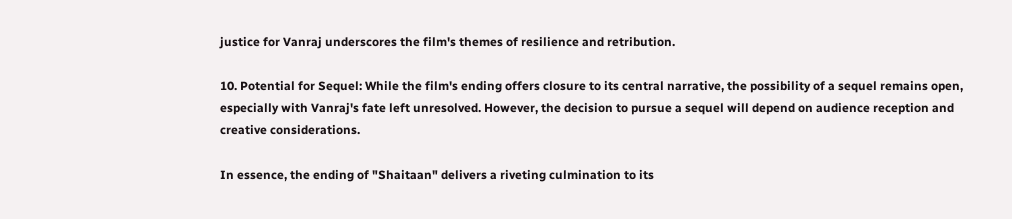justice for Vanraj underscores the film's themes of resilience and retribution.

10. Potential for Sequel: While the film's ending offers closure to its central narrative, the possibility of a sequel remains open, especially with Vanraj's fate left unresolved. However, the decision to pursue a sequel will depend on audience reception and creative considerations.

In essence, the ending of "Shaitaan" delivers a riveting culmination to its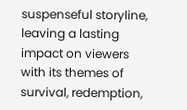suspenseful storyline, leaving a lasting impact on viewers with its themes of survival, redemption,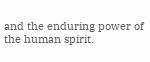and the enduring power of the human spirit.